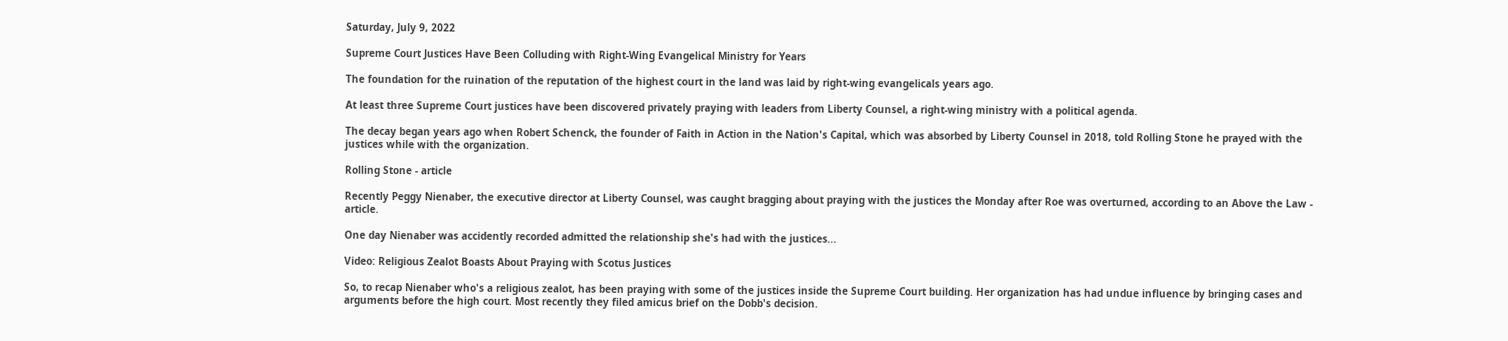Saturday, July 9, 2022

Supreme Court Justices Have Been Colluding with Right-Wing Evangelical Ministry for Years

The foundation for the ruination of the reputation of the highest court in the land was laid by right-wing evangelicals years ago.

At least three Supreme Court justices have been discovered privately praying with leaders from Liberty Counsel, a right-wing ministry with a political agenda.

The decay began years ago when Robert Schenck, the founder of Faith in Action in the Nation's Capital, which was absorbed by Liberty Counsel in 2018, told Rolling Stone he prayed with the justices while with the organization.

Rolling Stone - article

Recently Peggy Nienaber, the executive director at Liberty Counsel, was caught bragging about praying with the justices the Monday after Roe was overturned, according to an Above the Law - article.

One day Nienaber was accidently recorded admitted the relationship she's had with the justices...

Video: Religious Zealot Boasts About Praying with Scotus Justices

So, to recap Nienaber who's a religious zealot, has been praying with some of the justices inside the Supreme Court building. Her organization has had undue influence by bringing cases and arguments before the high court. Most recently they filed amicus brief on the Dobb's decision.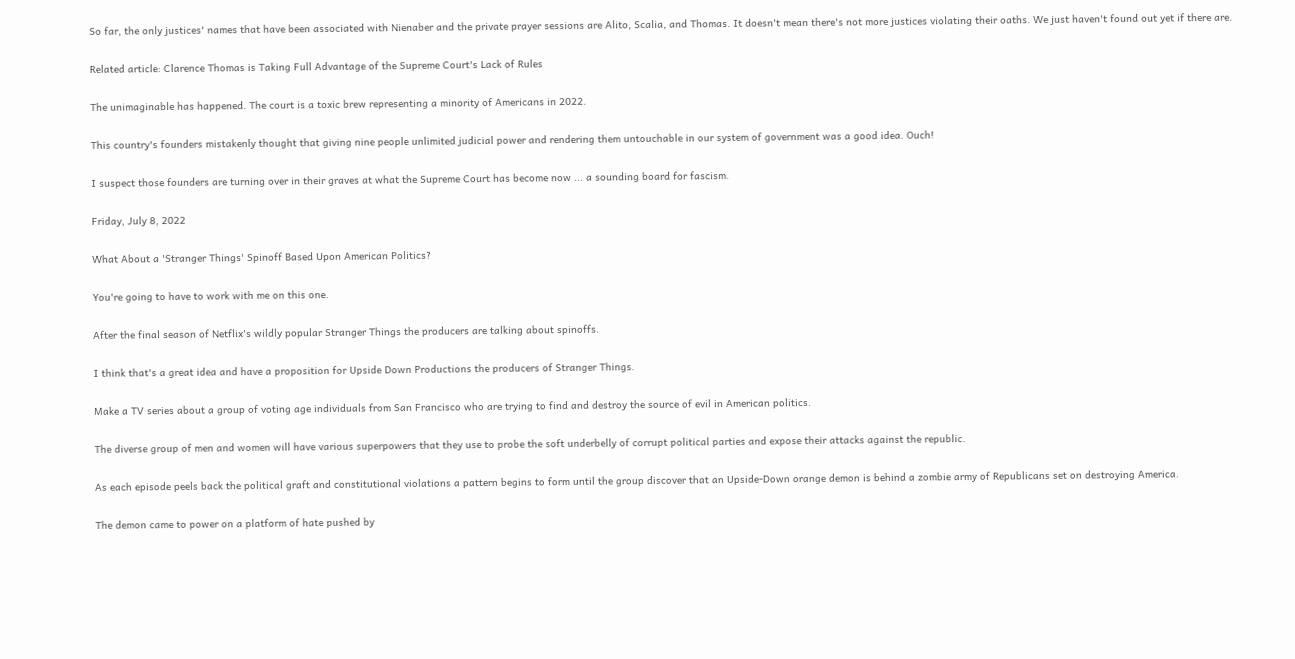So far, the only justices' names that have been associated with Nienaber and the private prayer sessions are Alito, Scalia, and Thomas. It doesn't mean there's not more justices violating their oaths. We just haven't found out yet if there are.

Related article: Clarence Thomas is Taking Full Advantage of the Supreme Court's Lack of Rules

The unimaginable has happened. The court is a toxic brew representing a minority of Americans in 2022.

This country's founders mistakenly thought that giving nine people unlimited judicial power and rendering them untouchable in our system of government was a good idea. Ouch!

I suspect those founders are turning over in their graves at what the Supreme Court has become now ... a sounding board for fascism.

Friday, July 8, 2022

What About a 'Stranger Things' Spinoff Based Upon American Politics?

You're going to have to work with me on this one.

After the final season of Netflix's wildly popular Stranger Things the producers are talking about spinoffs.

I think that's a great idea and have a proposition for Upside Down Productions the producers of Stranger Things.

Make a TV series about a group of voting age individuals from San Francisco who are trying to find and destroy the source of evil in American politics.

The diverse group of men and women will have various superpowers that they use to probe the soft underbelly of corrupt political parties and expose their attacks against the republic.

As each episode peels back the political graft and constitutional violations a pattern begins to form until the group discover that an Upside-Down orange demon is behind a zombie army of Republicans set on destroying America.

The demon came to power on a platform of hate pushed by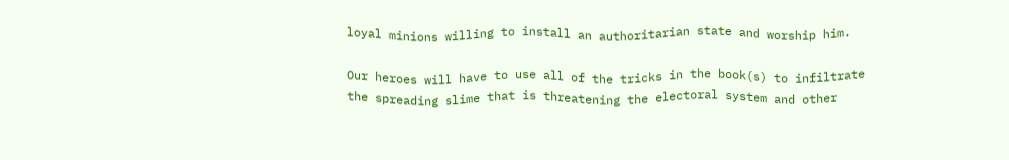loyal minions willing to install an authoritarian state and worship him.

Our heroes will have to use all of the tricks in the book(s) to infiltrate the spreading slime that is threatening the electoral system and other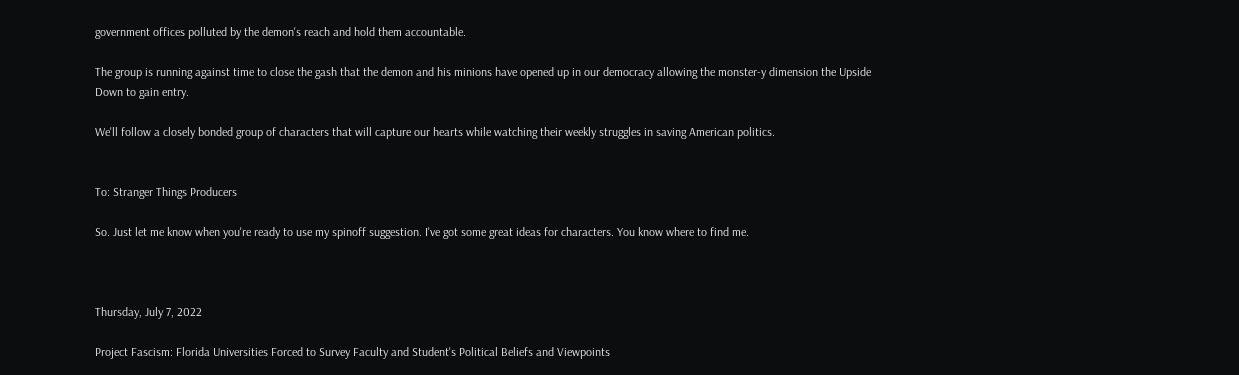government offices polluted by the demon's reach and hold them accountable.

The group is running against time to close the gash that the demon and his minions have opened up in our democracy allowing the monster-y dimension the Upside Down to gain entry.

We'll follow a closely bonded group of characters that will capture our hearts while watching their weekly struggles in saving American politics.


To: Stranger Things Producers

So. Just let me know when you're ready to use my spinoff suggestion. I've got some great ideas for characters. You know where to find me.



Thursday, July 7, 2022

Project Fascism: Florida Universities Forced to Survey Faculty and Student's Political Beliefs and Viewpoints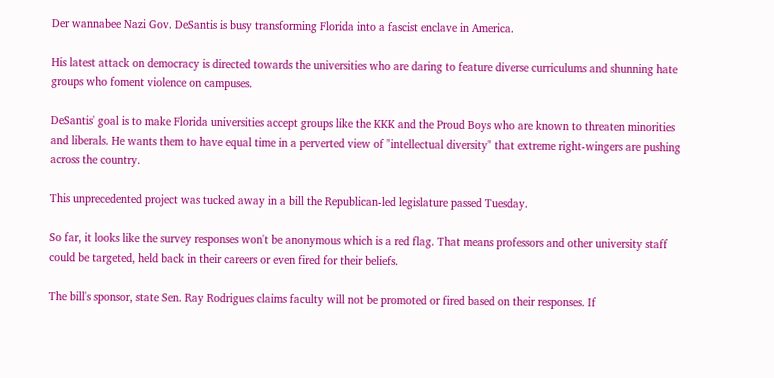Der wannabee Nazi Gov. DeSantis is busy transforming Florida into a fascist enclave in America.

His latest attack on democracy is directed towards the universities who are daring to feature diverse curriculums and shunning hate groups who foment violence on campuses.

DeSantis' goal is to make Florida universities accept groups like the KKK and the Proud Boys who are known to threaten minorities and liberals. He wants them to have equal time in a perverted view of "intellectual diversity" that extreme right-wingers are pushing across the country.

This unprecedented project was tucked away in a bill the Republican-led legislature passed Tuesday.

So far, it looks like the survey responses won't be anonymous which is a red flag. That means professors and other university staff could be targeted, held back in their careers or even fired for their beliefs.

The bill's sponsor, state Sen. Ray Rodrigues claims faculty will not be promoted or fired based on their responses. If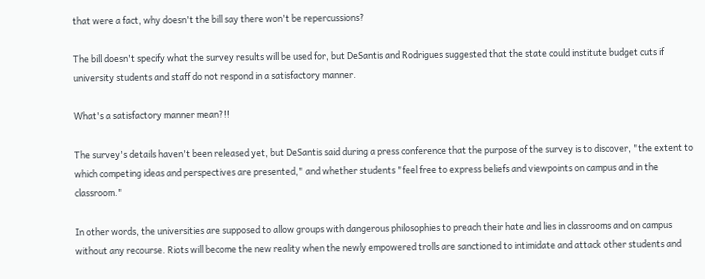that were a fact, why doesn't the bill say there won't be repercussions?

The bill doesn't specify what the survey results will be used for, but DeSantis and Rodrigues suggested that the state could institute budget cuts if university students and staff do not respond in a satisfactory manner.

What's a satisfactory manner mean?!!

The survey's details haven't been released yet, but DeSantis said during a press conference that the purpose of the survey is to discover, "the extent to which competing ideas and perspectives are presented," and whether students "feel free to express beliefs and viewpoints on campus and in the classroom."

In other words, the universities are supposed to allow groups with dangerous philosophies to preach their hate and lies in classrooms and on campus without any recourse. Riots will become the new reality when the newly empowered trolls are sanctioned to intimidate and attack other students and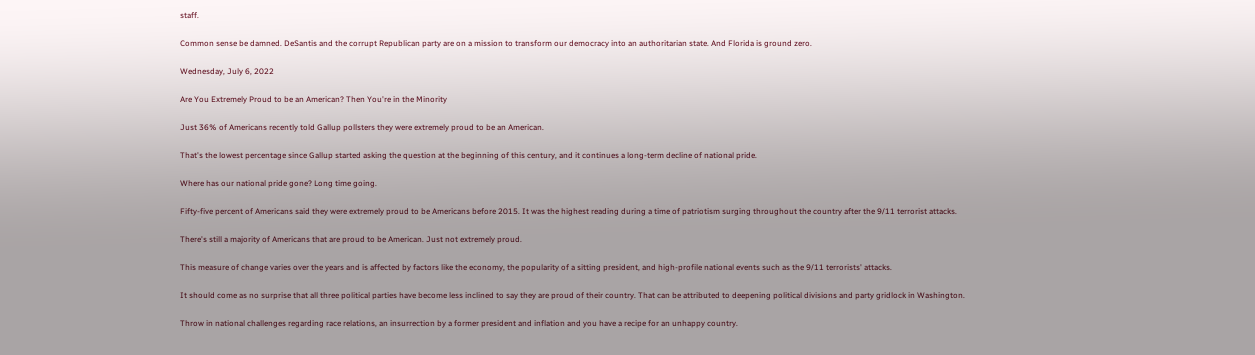staff.

Common sense be damned. DeSantis and the corrupt Republican party are on a mission to transform our democracy into an authoritarian state. And Florida is ground zero.

Wednesday, July 6, 2022

Are You Extremely Proud to be an American? Then You're in the Minority

Just 36% of Americans recently told Gallup pollsters they were extremely proud to be an American.

That's the lowest percentage since Gallup started asking the question at the beginning of this century, and it continues a long-term decline of national pride.

Where has our national pride gone? Long time going.

Fifty-five percent of Americans said they were extremely proud to be Americans before 2015. It was the highest reading during a time of patriotism surging throughout the country after the 9/11 terrorist attacks.

There's still a majority of Americans that are proud to be American. Just not extremely proud.

This measure of change varies over the years and is affected by factors like the economy, the popularity of a sitting president, and high-profile national events such as the 9/11 terrorists' attacks.

It should come as no surprise that all three political parties have become less inclined to say they are proud of their country. That can be attributed to deepening political divisions and party gridlock in Washington.

Throw in national challenges regarding race relations, an insurrection by a former president and inflation and you have a recipe for an unhappy country.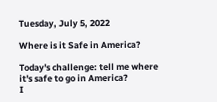Tuesday, July 5, 2022

Where is it Safe in America?

Today's challenge: tell me where it's safe to go in America?
I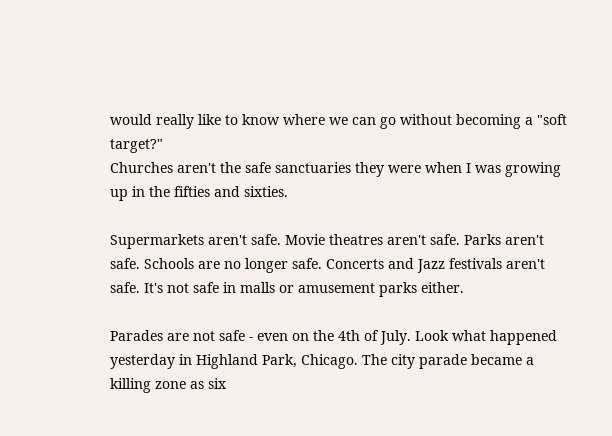would really like to know where we can go without becoming a "soft target?"
Churches aren't the safe sanctuaries they were when I was growing up in the fifties and sixties.

Supermarkets aren't safe. Movie theatres aren't safe. Parks aren't safe. Schools are no longer safe. Concerts and Jazz festivals aren't safe. It's not safe in malls or amusement parks either.

Parades are not safe - even on the 4th of July. Look what happened yesterday in Highland Park, Chicago. The city parade became a killing zone as six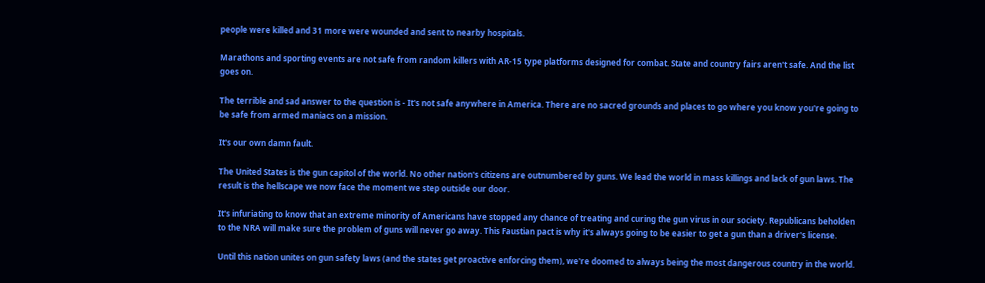people were killed and 31 more were wounded and sent to nearby hospitals.

Marathons and sporting events are not safe from random killers with AR-15 type platforms designed for combat. State and country fairs aren't safe. And the list goes on.

The terrible and sad answer to the question is - It's not safe anywhere in America. There are no sacred grounds and places to go where you know you're going to be safe from armed maniacs on a mission.

It's our own damn fault.

The United States is the gun capitol of the world. No other nation's citizens are outnumbered by guns. We lead the world in mass killings and lack of gun laws. The result is the hellscape we now face the moment we step outside our door.

It's infuriating to know that an extreme minority of Americans have stopped any chance of treating and curing the gun virus in our society. Republicans beholden to the NRA will make sure the problem of guns will never go away. This Faustian pact is why it's always going to be easier to get a gun than a driver's license.

Until this nation unites on gun safety laws (and the states get proactive enforcing them), we're doomed to always being the most dangerous country in the world.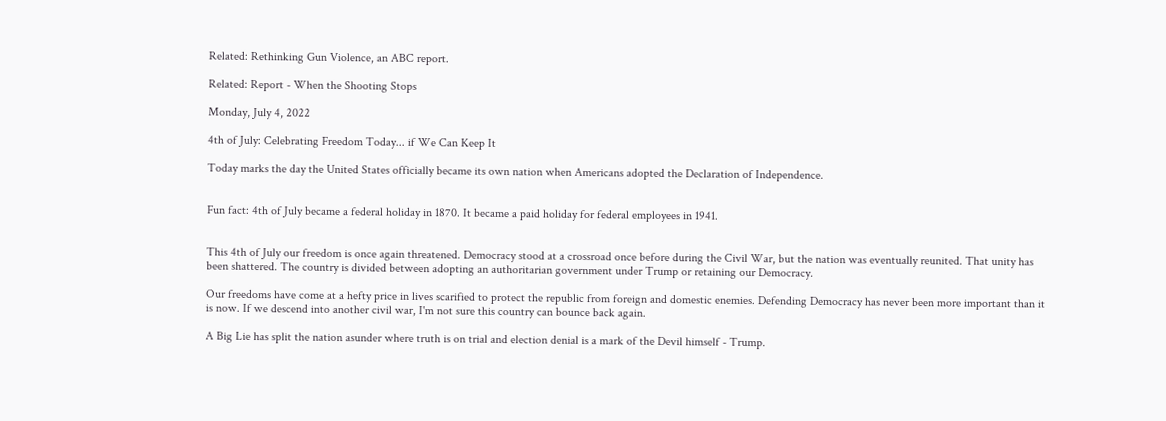Related: Rethinking Gun Violence, an ABC report.

Related: Report - When the Shooting Stops

Monday, July 4, 2022

4th of July: Celebrating Freedom Today... if We Can Keep It

Today marks the day the United States officially became its own nation when Americans adopted the Declaration of Independence.


Fun fact: 4th of July became a federal holiday in 1870. It became a paid holiday for federal employees in 1941.


This 4th of July our freedom is once again threatened. Democracy stood at a crossroad once before during the Civil War, but the nation was eventually reunited. That unity has been shattered. The country is divided between adopting an authoritarian government under Trump or retaining our Democracy.

Our freedoms have come at a hefty price in lives scarified to protect the republic from foreign and domestic enemies. Defending Democracy has never been more important than it is now. If we descend into another civil war, I'm not sure this country can bounce back again.

A Big Lie has split the nation asunder where truth is on trial and election denial is a mark of the Devil himself - Trump.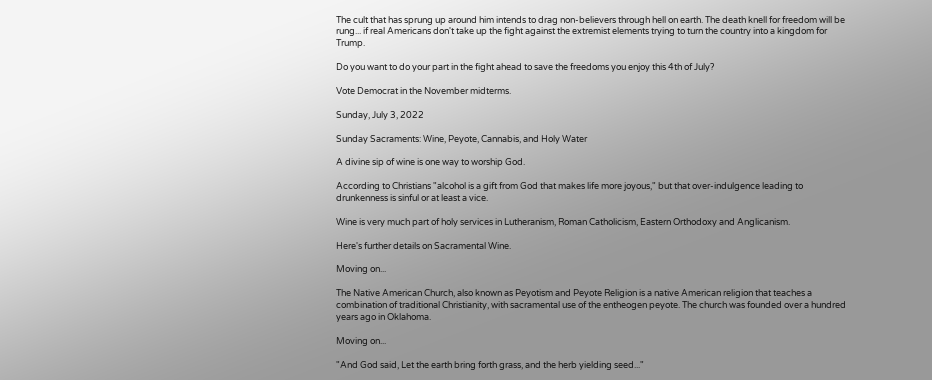The cult that has sprung up around him intends to drag non-believers through hell on earth. The death knell for freedom will be rung... if real Americans don't take up the fight against the extremist elements trying to turn the country into a kingdom for Trump.

Do you want to do your part in the fight ahead to save the freedoms you enjoy this 4th of July?

Vote Democrat in the November midterms.

Sunday, July 3, 2022

Sunday Sacraments: Wine, Peyote, Cannabis, and Holy Water

A divine sip of wine is one way to worship God.

According to Christians "alcohol is a gift from God that makes life more joyous," but that over-indulgence leading to drunkenness is sinful or at least a vice.

Wine is very much part of holy services in Lutheranism, Roman Catholicism, Eastern Orthodoxy and Anglicanism.

Here's further details on Sacramental Wine.

Moving on...

The Native American Church, also known as Peyotism and Peyote Religion is a native American religion that teaches a combination of traditional Christianity, with sacramental use of the entheogen peyote. The church was founded over a hundred years ago in Oklahoma.

Moving on...

"And God said, Let the earth bring forth grass, and the herb yielding seed..."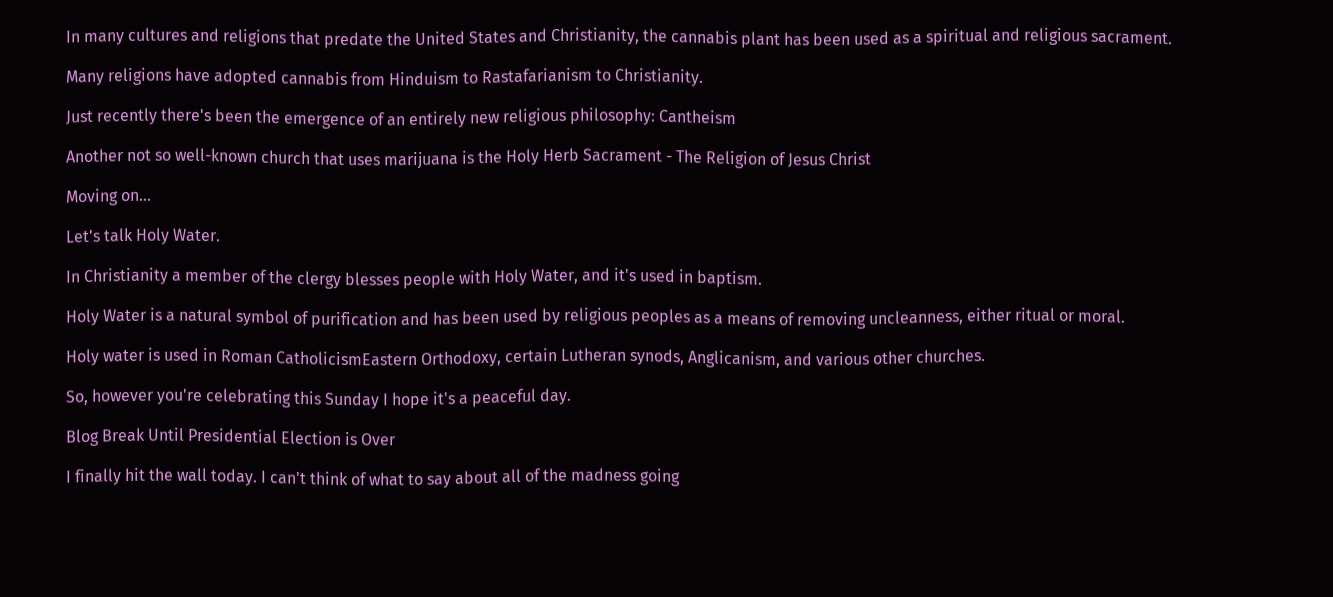In many cultures and religions that predate the United States and Christianity, the cannabis plant has been used as a spiritual and religious sacrament.

Many religions have adopted cannabis from Hinduism to Rastafarianism to Christianity.

Just recently there's been the emergence of an entirely new religious philosophy: Cantheism

Another not so well-known church that uses marijuana is the Holy Herb Sacrament - The Religion of Jesus Christ

Moving on...

Let's talk Holy Water.

In Christianity a member of the clergy blesses people with Holy Water, and it's used in baptism.

Holy Water is a natural symbol of purification and has been used by religious peoples as a means of removing uncleanness, either ritual or moral.

Holy water is used in Roman CatholicismEastern Orthodoxy, certain Lutheran synods, Anglicanism, and various other churches.

So, however you're celebrating this Sunday I hope it's a peaceful day.

Blog Break Until Presidential Election is Over

I finally hit the wall today. I can't think of what to say about all of the madness going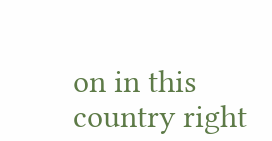on in this country right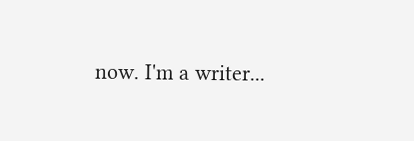now. I'm a writer...